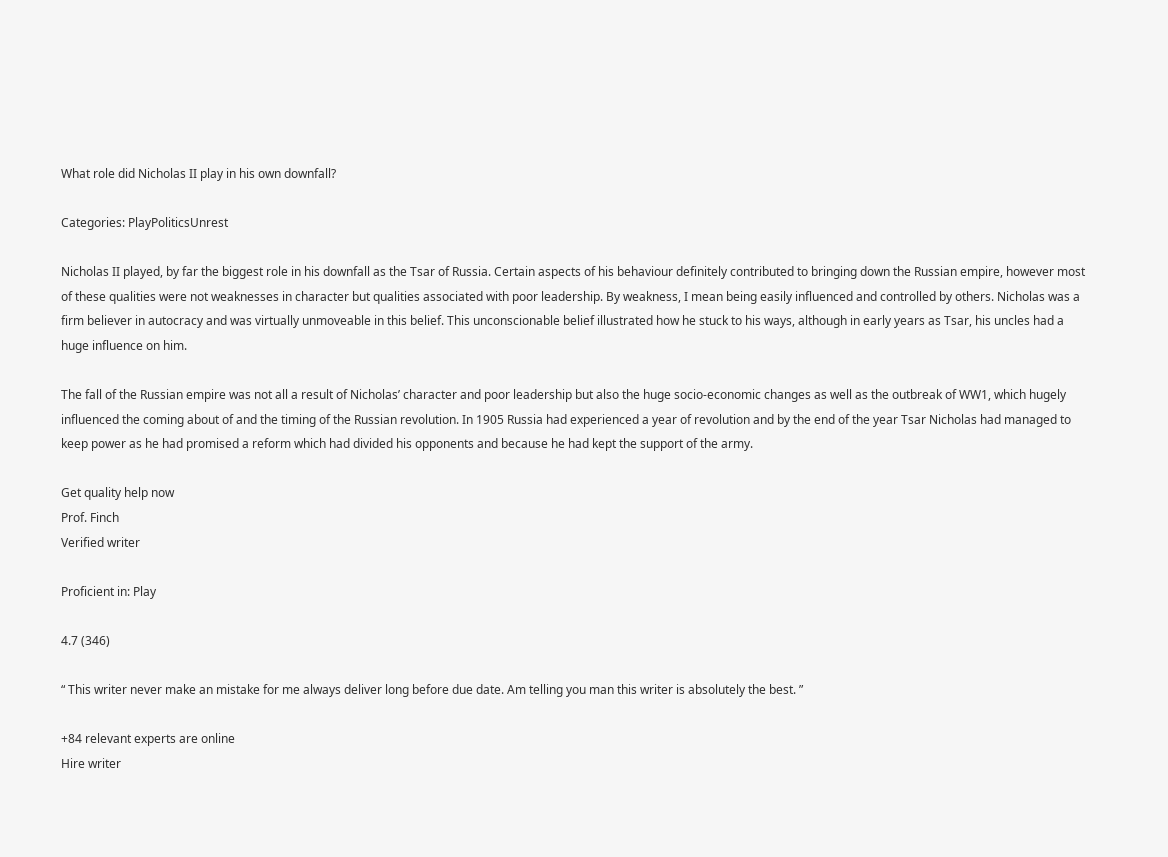What role did Nicholas II play in his own downfall?

Categories: PlayPoliticsUnrest

Nicholas II played, by far the biggest role in his downfall as the Tsar of Russia. Certain aspects of his behaviour definitely contributed to bringing down the Russian empire, however most of these qualities were not weaknesses in character but qualities associated with poor leadership. By weakness, I mean being easily influenced and controlled by others. Nicholas was a firm believer in autocracy and was virtually unmoveable in this belief. This unconscionable belief illustrated how he stuck to his ways, although in early years as Tsar, his uncles had a huge influence on him.

The fall of the Russian empire was not all a result of Nicholas’ character and poor leadership but also the huge socio-economic changes as well as the outbreak of WW1, which hugely influenced the coming about of and the timing of the Russian revolution. In 1905 Russia had experienced a year of revolution and by the end of the year Tsar Nicholas had managed to keep power as he had promised a reform which had divided his opponents and because he had kept the support of the army.

Get quality help now
Prof. Finch
Verified writer

Proficient in: Play

4.7 (346)

“ This writer never make an mistake for me always deliver long before due date. Am telling you man this writer is absolutely the best. ”

+84 relevant experts are online
Hire writer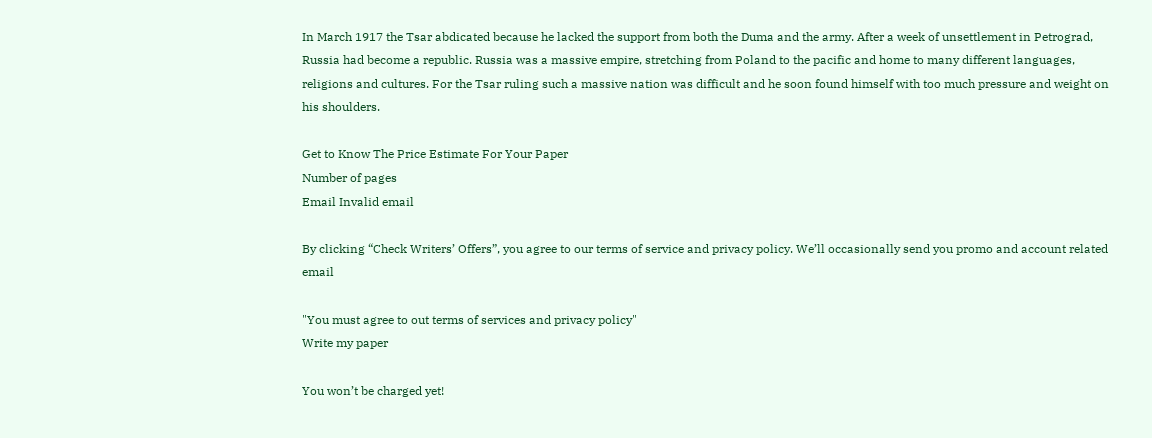In March 1917 the Tsar abdicated because he lacked the support from both the Duma and the army. After a week of unsettlement in Petrograd, Russia had become a republic. Russia was a massive empire, stretching from Poland to the pacific and home to many different languages, religions and cultures. For the Tsar ruling such a massive nation was difficult and he soon found himself with too much pressure and weight on his shoulders.

Get to Know The Price Estimate For Your Paper
Number of pages
Email Invalid email

By clicking “Check Writers’ Offers”, you agree to our terms of service and privacy policy. We’ll occasionally send you promo and account related email

"You must agree to out terms of services and privacy policy"
Write my paper

You won’t be charged yet!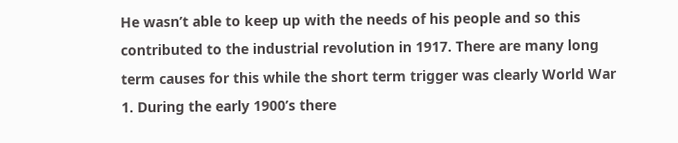He wasn’t able to keep up with the needs of his people and so this contributed to the industrial revolution in 1917. There are many long term causes for this while the short term trigger was clearly World War 1. During the early 1900’s there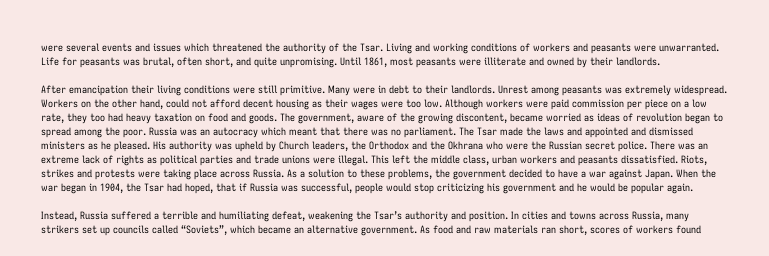were several events and issues which threatened the authority of the Tsar. Living and working conditions of workers and peasants were unwarranted. Life for peasants was brutal, often short, and quite unpromising. Until 1861, most peasants were illiterate and owned by their landlords.

After emancipation their living conditions were still primitive. Many were in debt to their landlords. Unrest among peasants was extremely widespread. Workers on the other hand, could not afford decent housing as their wages were too low. Although workers were paid commission per piece on a low rate, they too had heavy taxation on food and goods. The government, aware of the growing discontent, became worried as ideas of revolution began to spread among the poor. Russia was an autocracy which meant that there was no parliament. The Tsar made the laws and appointed and dismissed ministers as he pleased. His authority was upheld by Church leaders, the Orthodox and the Okhrana who were the Russian secret police. There was an extreme lack of rights as political parties and trade unions were illegal. This left the middle class, urban workers and peasants dissatisfied. Riots, strikes and protests were taking place across Russia. As a solution to these problems, the government decided to have a war against Japan. When the war began in 1904, the Tsar had hoped, that if Russia was successful, people would stop criticizing his government and he would be popular again.

Instead, Russia suffered a terrible and humiliating defeat, weakening the Tsar’s authority and position. In cities and towns across Russia, many strikers set up councils called “Soviets”, which became an alternative government. As food and raw materials ran short, scores of workers found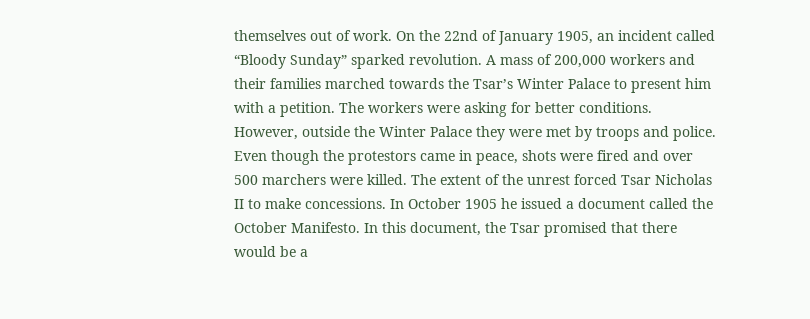themselves out of work. On the 22nd of January 1905, an incident called “Bloody Sunday” sparked revolution. A mass of 200,000 workers and their families marched towards the Tsar’s Winter Palace to present him with a petition. The workers were asking for better conditions. However, outside the Winter Palace they were met by troops and police. Even though the protestors came in peace, shots were fired and over 500 marchers were killed. The extent of the unrest forced Tsar Nicholas II to make concessions. In October 1905 he issued a document called the October Manifesto. In this document, the Tsar promised that there would be a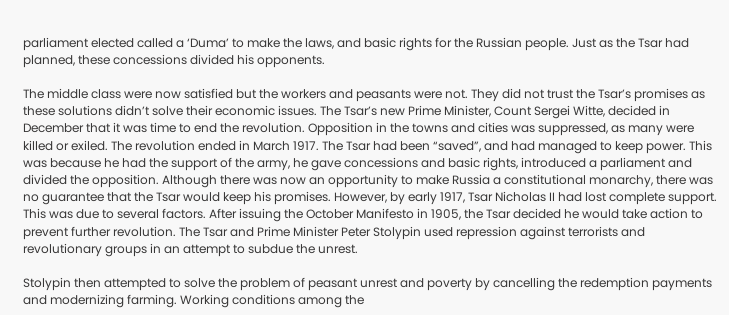parliament elected called a ‘Duma’ to make the laws, and basic rights for the Russian people. Just as the Tsar had planned, these concessions divided his opponents.

The middle class were now satisfied but the workers and peasants were not. They did not trust the Tsar’s promises as these solutions didn’t solve their economic issues. The Tsar’s new Prime Minister, Count Sergei Witte, decided in December that it was time to end the revolution. Opposition in the towns and cities was suppressed, as many were killed or exiled. The revolution ended in March 1917. The Tsar had been “saved”, and had managed to keep power. This was because he had the support of the army, he gave concessions and basic rights, introduced a parliament and divided the opposition. Although there was now an opportunity to make Russia a constitutional monarchy, there was no guarantee that the Tsar would keep his promises. However, by early 1917, Tsar Nicholas II had lost complete support. This was due to several factors. After issuing the October Manifesto in 1905, the Tsar decided he would take action to prevent further revolution. The Tsar and Prime Minister Peter Stolypin used repression against terrorists and revolutionary groups in an attempt to subdue the unrest.

Stolypin then attempted to solve the problem of peasant unrest and poverty by cancelling the redemption payments and modernizing farming. Working conditions among the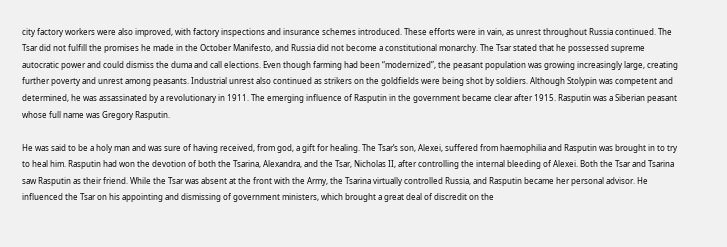city factory workers were also improved, with factory inspections and insurance schemes introduced. These efforts were in vain, as unrest throughout Russia continued. The Tsar did not fulfill the promises he made in the October Manifesto, and Russia did not become a constitutional monarchy. The Tsar stated that he possessed supreme autocratic power and could dismiss the duma and call elections. Even though farming had been “modernized”, the peasant population was growing increasingly large, creating further poverty and unrest among peasants. Industrial unrest also continued as strikers on the goldfields were being shot by soldiers. Although Stolypin was competent and determined, he was assassinated by a revolutionary in 1911. The emerging influence of Rasputin in the government became clear after 1915. Rasputin was a Siberian peasant whose full name was Gregory Rasputin.

He was said to be a holy man and was sure of having received, from god, a gift for healing. The Tsar’s son, Alexei, suffered from haemophilia and Rasputin was brought in to try to heal him. Rasputin had won the devotion of both the Tsarina, Alexandra, and the Tsar, Nicholas II, after controlling the internal bleeding of Alexei. Both the Tsar and Tsarina saw Rasputin as their friend. While the Tsar was absent at the front with the Army, the Tsarina virtually controlled Russia, and Rasputin became her personal advisor. He influenced the Tsar on his appointing and dismissing of government ministers, which brought a great deal of discredit on the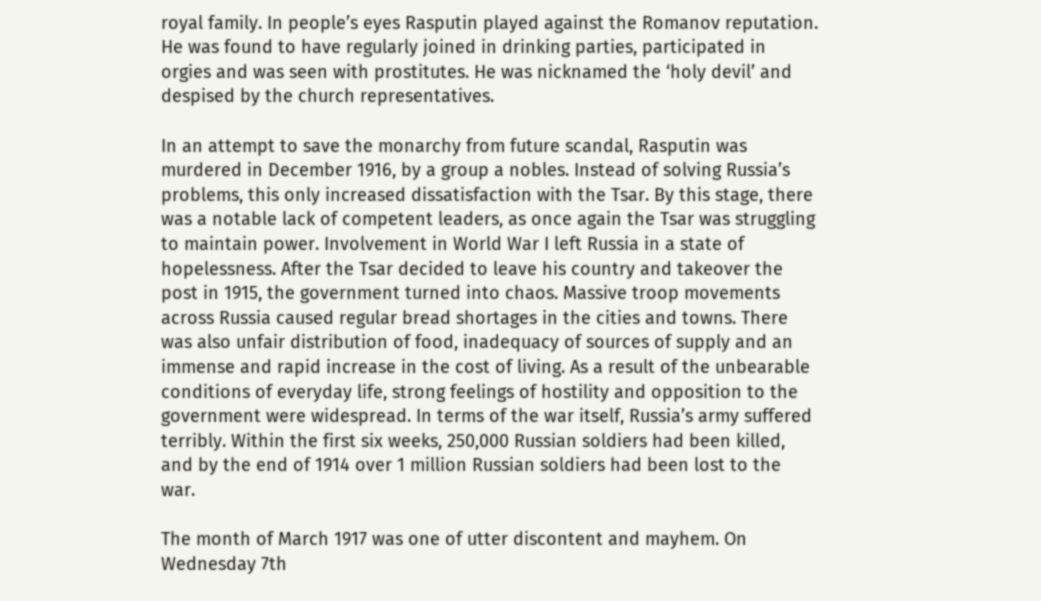royal family. In people’s eyes Rasputin played against the Romanov reputation. He was found to have regularly joined in drinking parties, participated in orgies and was seen with prostitutes. He was nicknamed the ‘holy devil’ and despised by the church representatives.

In an attempt to save the monarchy from future scandal, Rasputin was murdered in December 1916, by a group a nobles. Instead of solving Russia’s problems, this only increased dissatisfaction with the Tsar. By this stage, there was a notable lack of competent leaders, as once again the Tsar was struggling to maintain power. Involvement in World War I left Russia in a state of hopelessness. After the Tsar decided to leave his country and takeover the post in 1915, the government turned into chaos. Massive troop movements across Russia caused regular bread shortages in the cities and towns. There was also unfair distribution of food, inadequacy of sources of supply and an immense and rapid increase in the cost of living. As a result of the unbearable conditions of everyday life, strong feelings of hostility and opposition to the government were widespread. In terms of the war itself, Russia’s army suffered terribly. Within the first six weeks, 250,000 Russian soldiers had been killed, and by the end of 1914 over 1 million Russian soldiers had been lost to the war.

The month of March 1917 was one of utter discontent and mayhem. On Wednesday 7th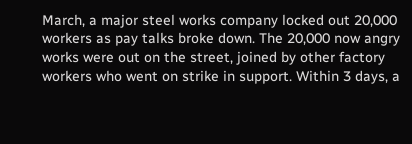March, a major steel works company locked out 20,000 workers as pay talks broke down. The 20,000 now angry works were out on the street, joined by other factory workers who went on strike in support. Within 3 days, a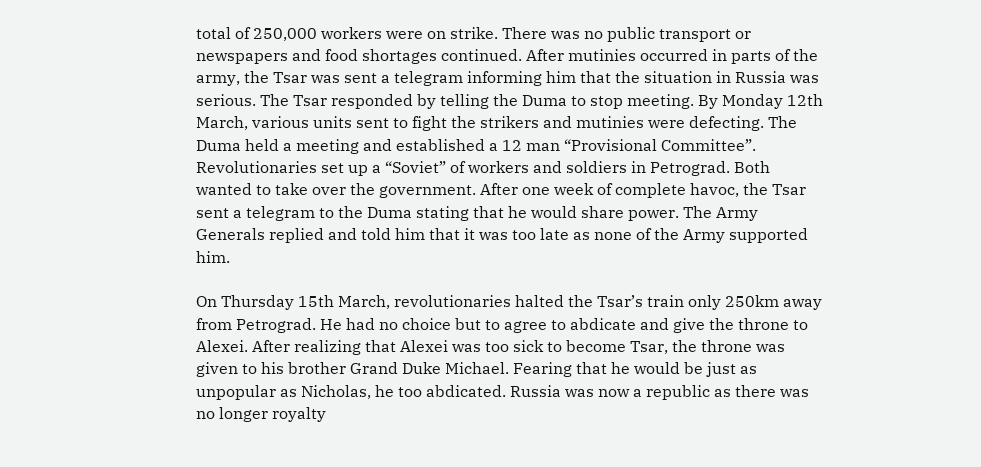total of 250,000 workers were on strike. There was no public transport or newspapers and food shortages continued. After mutinies occurred in parts of the army, the Tsar was sent a telegram informing him that the situation in Russia was serious. The Tsar responded by telling the Duma to stop meeting. By Monday 12th March, various units sent to fight the strikers and mutinies were defecting. The Duma held a meeting and established a 12 man “Provisional Committee”. Revolutionaries set up a “Soviet” of workers and soldiers in Petrograd. Both wanted to take over the government. After one week of complete havoc, the Tsar sent a telegram to the Duma stating that he would share power. The Army Generals replied and told him that it was too late as none of the Army supported him.

On Thursday 15th March, revolutionaries halted the Tsar’s train only 250km away from Petrograd. He had no choice but to agree to abdicate and give the throne to Alexei. After realizing that Alexei was too sick to become Tsar, the throne was given to his brother Grand Duke Michael. Fearing that he would be just as unpopular as Nicholas, he too abdicated. Russia was now a republic as there was no longer royalty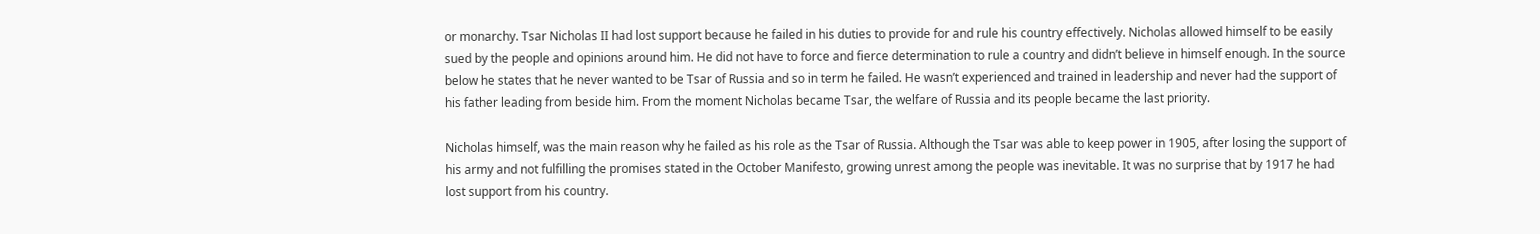or monarchy. Tsar Nicholas II had lost support because he failed in his duties to provide for and rule his country effectively. Nicholas allowed himself to be easily sued by the people and opinions around him. He did not have to force and fierce determination to rule a country and didn’t believe in himself enough. In the source below he states that he never wanted to be Tsar of Russia and so in term he failed. He wasn’t experienced and trained in leadership and never had the support of his father leading from beside him. From the moment Nicholas became Tsar, the welfare of Russia and its people became the last priority.

Nicholas himself, was the main reason why he failed as his role as the Tsar of Russia. Although the Tsar was able to keep power in 1905, after losing the support of his army and not fulfilling the promises stated in the October Manifesto, growing unrest among the people was inevitable. It was no surprise that by 1917 he had lost support from his country.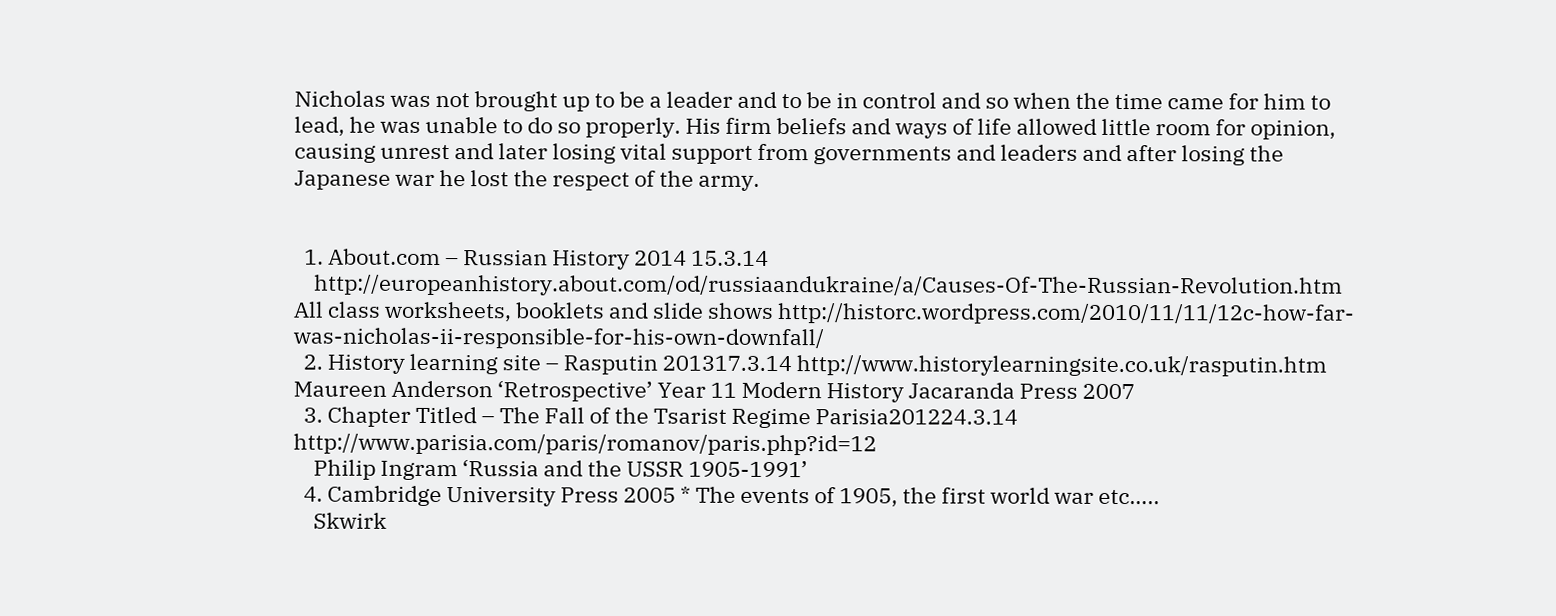Nicholas was not brought up to be a leader and to be in control and so when the time came for him to lead, he was unable to do so properly. His firm beliefs and ways of life allowed little room for opinion, causing unrest and later losing vital support from governments and leaders and after losing the Japanese war he lost the respect of the army.


  1. About.com – Russian History 2014 15.3.14
    http://europeanhistory.about.com/od/russiaandukraine/a/Causes-Of-The-Russian-Revolution.htm All class worksheets, booklets and slide shows http://historc.wordpress.com/2010/11/11/12c-how-far-was-nicholas-ii-responsible-for-his-own-downfall/
  2. History learning site – Rasputin 201317.3.14 http://www.historylearningsite.co.uk/rasputin.htm Maureen Anderson ‘Retrospective’ Year 11 Modern History Jacaranda Press 2007
  3. Chapter Titled – The Fall of the Tsarist Regime Parisia201224.3.14 http://www.parisia.com/paris/romanov/paris.php?id=12
    Philip Ingram ‘Russia and the USSR 1905-1991’
  4. Cambridge University Press 2005 * The events of 1905, the first world war etc…..
    Skwirk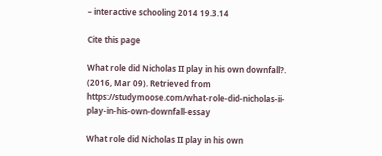– interactive schooling 2014 19.3.14

Cite this page

What role did Nicholas II play in his own downfall?. (2016, Mar 09). Retrieved from https://studymoose.com/what-role-did-nicholas-ii-play-in-his-own-downfall-essay

What role did Nicholas II play in his own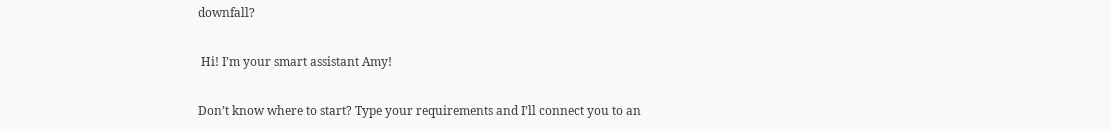downfall?

 Hi! I’m your smart assistant Amy!

Don’t know where to start? Type your requirements and I’ll connect you to an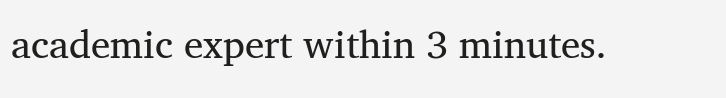academic expert within 3 minutes.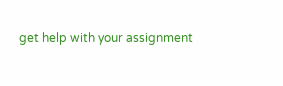get help with your assignment